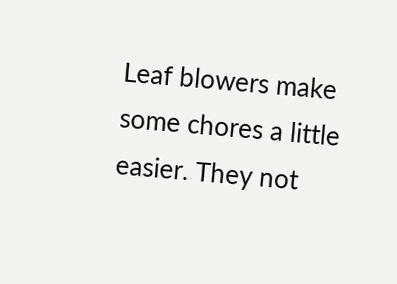Leaf blowers make some chores a little easier. They not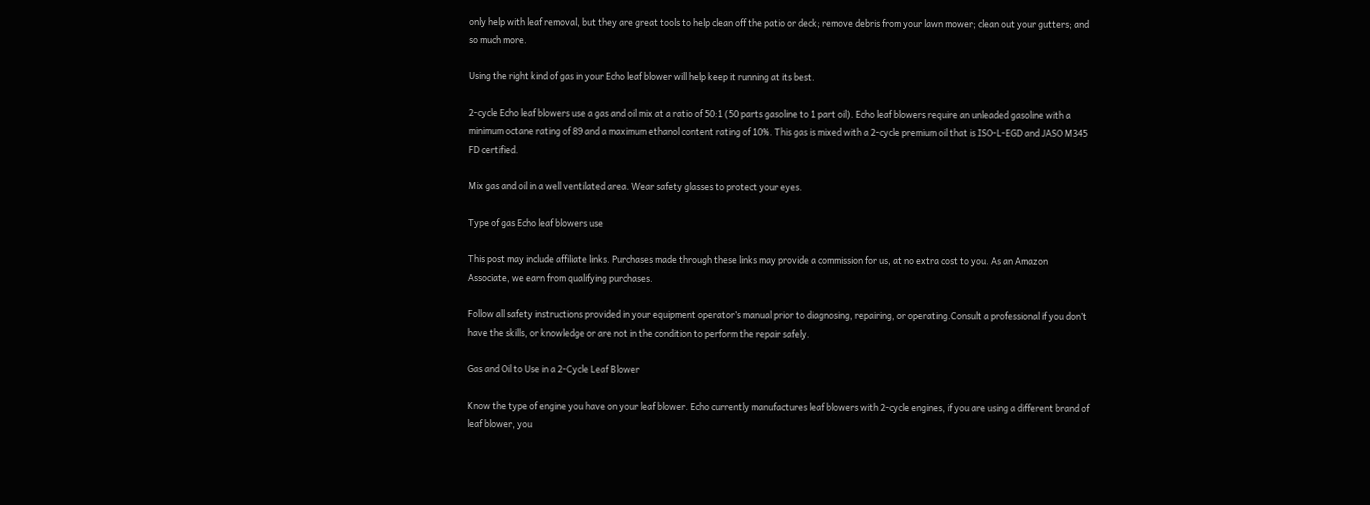only help with leaf removal, but they are great tools to help clean off the patio or deck; remove debris from your lawn mower; clean out your gutters; and so much more.

Using the right kind of gas in your Echo leaf blower will help keep it running at its best.

2-cycle Echo leaf blowers use a gas and oil mix at a ratio of 50:1 (50 parts gasoline to 1 part oil). Echo leaf blowers require an unleaded gasoline with a minimum octane rating of 89 and a maximum ethanol content rating of 10%. This gas is mixed with a 2-cycle premium oil that is ISO-L-EGD and JASO M345 FD certified.

Mix gas and oil in a well ventilated area. Wear safety glasses to protect your eyes.

Type of gas Echo leaf blowers use

This post may include affiliate links. Purchases made through these links may provide a commission for us, at no extra cost to you. As an Amazon Associate, we earn from qualifying purchases.

Follow all safety instructions provided in your equipment operator’s manual prior to diagnosing, repairing, or operating.Consult a professional if you don’t have the skills, or knowledge or are not in the condition to perform the repair safely.

Gas and Oil to Use in a 2-Cycle Leaf Blower

Know the type of engine you have on your leaf blower. Echo currently manufactures leaf blowers with 2-cycle engines, if you are using a different brand of leaf blower, you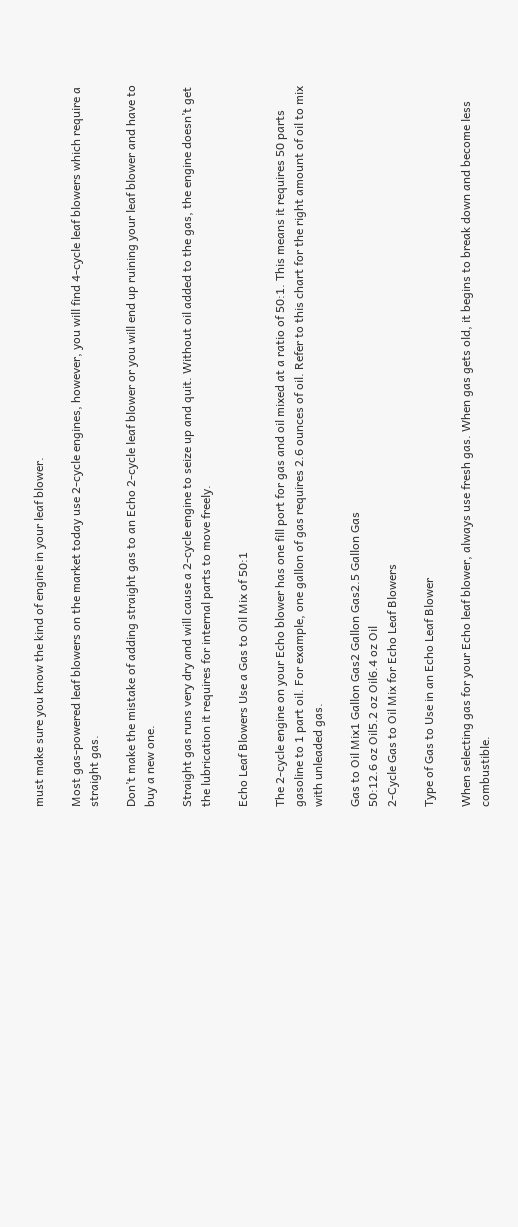must make sure you know the kind of engine in your leaf blower.

Most gas-powered leaf blowers on the market today use 2-cycle engines, however, you will find 4-cycle leaf blowers which require a straight gas.

Don’t make the mistake of adding straight gas to an Echo 2-cycle leaf blower or you will end up ruining your leaf blower and have to buy a new one.

Straight gas runs very dry and will cause a 2-cycle engine to seize up and quit. Without oil added to the gas, the engine doesn’t get the lubrication it requires for internal parts to move freely.

Echo Leaf Blowers Use a Gas to Oil Mix of 50:1

The 2-cycle engine on your Echo blower has one fill port for gas and oil mixed at a ratio of 50:1. This means it requires 50 parts gasoline to 1 part oil. For example, one gallon of gas requires 2.6 ounces of oil. Refer to this chart for the right amount of oil to mix with unleaded gas.

Gas to Oil Mix1 Gallon Gas2 Gallon Gas2.5 Gallon Gas
50:12.6 oz Oil5.2 oz Oil6.4 oz Oil
2-Cycle Gas to Oil Mix for Echo Leaf Blowers

Type of Gas to Use in an Echo Leaf Blower

When selecting gas for your Echo leaf blower, always use fresh gas. When gas gets old, it begins to break down and become less combustible.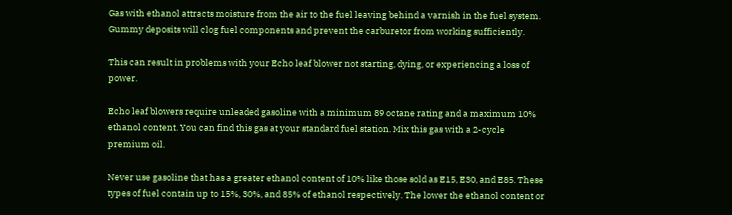Gas with ethanol attracts moisture from the air to the fuel leaving behind a varnish in the fuel system. Gummy deposits will clog fuel components and prevent the carburetor from working sufficiently.

This can result in problems with your Echo leaf blower not starting, dying, or experiencing a loss of power.

Echo leaf blowers require unleaded gasoline with a minimum 89 octane rating and a maximum 10% ethanol content. You can find this gas at your standard fuel station. Mix this gas with a 2-cycle premium oil.

Never use gasoline that has a greater ethanol content of 10% like those sold as E15, E30, and E85. These types of fuel contain up to 15%, 30%, and 85% of ethanol respectively. The lower the ethanol content or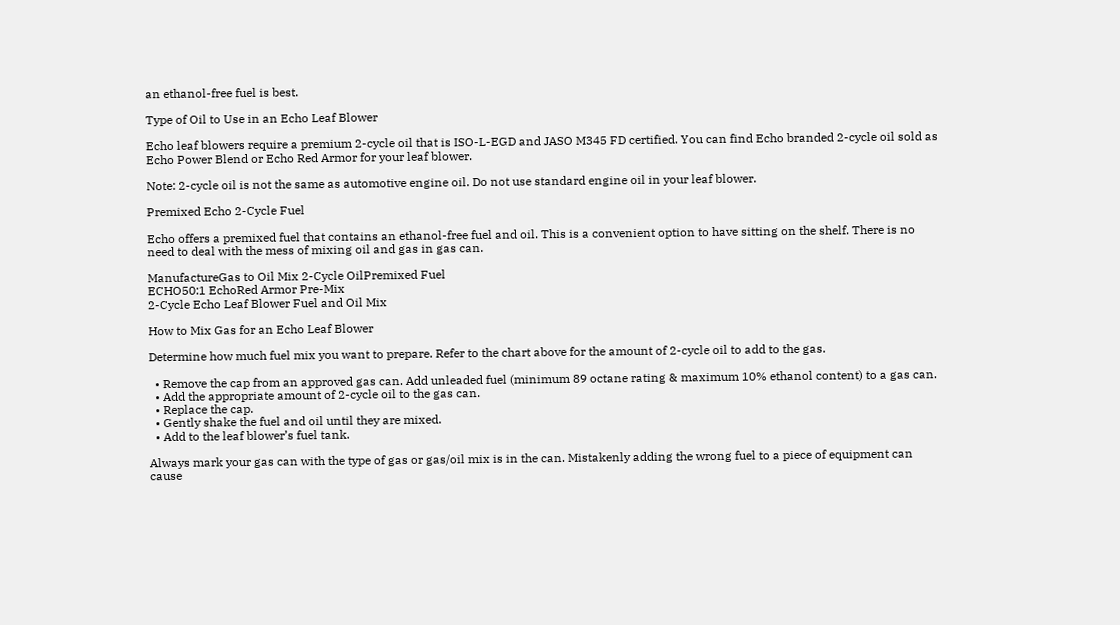an ethanol-free fuel is best.

Type of Oil to Use in an Echo Leaf Blower

Echo leaf blowers require a premium 2-cycle oil that is ISO-L-EGD and JASO M345 FD certified. You can find Echo branded 2-cycle oil sold as Echo Power Blend or Echo Red Armor for your leaf blower.

Note: 2-cycle oil is not the same as automotive engine oil. Do not use standard engine oil in your leaf blower.

Premixed Echo 2-Cycle Fuel

Echo offers a premixed fuel that contains an ethanol-free fuel and oil. This is a convenient option to have sitting on the shelf. There is no need to deal with the mess of mixing oil and gas in gas can.

ManufactureGas to Oil Mix 2-Cycle OilPremixed Fuel
ECHO50:1 EchoRed Armor Pre-Mix
2-Cycle Echo Leaf Blower Fuel and Oil Mix

How to Mix Gas for an Echo Leaf Blower

Determine how much fuel mix you want to prepare. Refer to the chart above for the amount of 2-cycle oil to add to the gas.

  • Remove the cap from an approved gas can. Add unleaded fuel (minimum 89 octane rating & maximum 10% ethanol content) to a gas can.
  • Add the appropriate amount of 2-cycle oil to the gas can.
  • Replace the cap.
  • Gently shake the fuel and oil until they are mixed.
  • Add to the leaf blower’s fuel tank.

Always mark your gas can with the type of gas or gas/oil mix is in the can. Mistakenly adding the wrong fuel to a piece of equipment can cause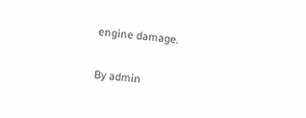engine damage.

By admin